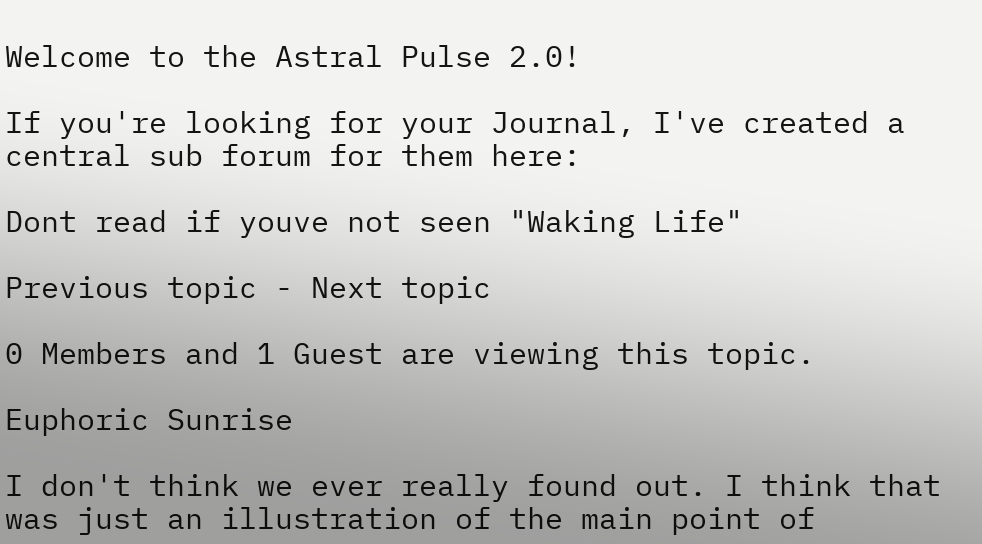Welcome to the Astral Pulse 2.0!

If you're looking for your Journal, I've created a central sub forum for them here:

Dont read if youve not seen "Waking Life"

Previous topic - Next topic

0 Members and 1 Guest are viewing this topic.

Euphoric Sunrise

I don't think we ever really found out. I think that was just an illustration of the main point of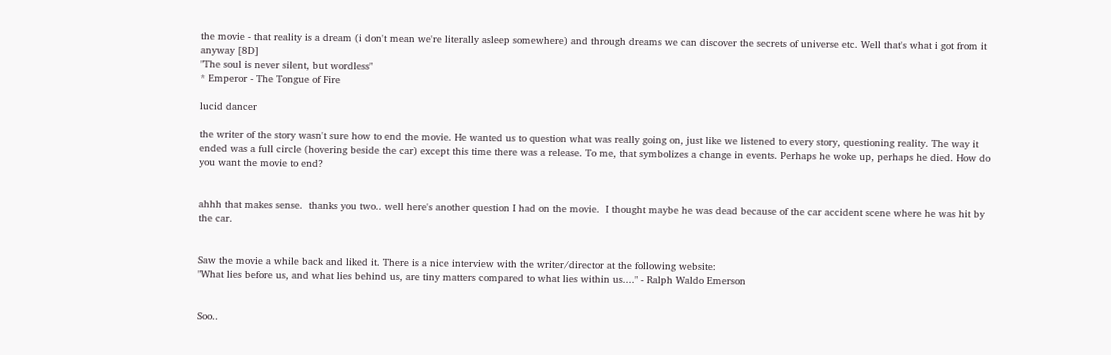the movie - that reality is a dream (i don't mean we're literally asleep somewhere) and through dreams we can discover the secrets of universe etc. Well that's what i got from it anyway [8D]
"The soul is never silent, but wordless"
* Emperor - The Tongue of Fire

lucid dancer

the writer of the story wasn't sure how to end the movie. He wanted us to question what was really going on, just like we listened to every story, questioning reality. The way it ended was a full circle (hovering beside the car) except this time there was a release. To me, that symbolizes a change in events. Perhaps he woke up, perhaps he died. How do you want the movie to end?


ahhh that makes sense.  thanks you two.. well here's another question I had on the movie.  I thought maybe he was dead because of the car accident scene where he was hit by the car.


Saw the movie a while back and liked it. There is a nice interview with the writer/director at the following website:
"What lies before us, and what lies behind us, are tiny matters compared to what lies within us...." - Ralph Waldo Emerson


Soo..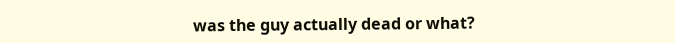was the guy actually dead or what?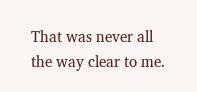That was never all the way clear to me.